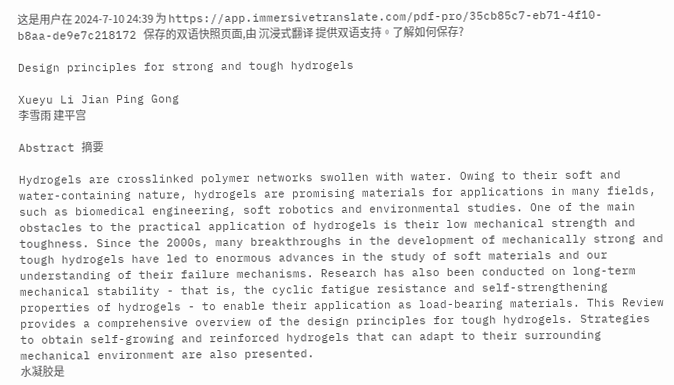这是用户在 2024-7-10 24:39 为 https://app.immersivetranslate.com/pdf-pro/35cb85c7-eb71-4f10-b8aa-de9e7c218172 保存的双语快照页面,由 沉浸式翻译 提供双语支持。了解如何保存?

Design principles for strong and tough hydrogels

Xueyu Li Jian Ping Gong
李雪雨 建平宫

Abstract 摘要

Hydrogels are crosslinked polymer networks swollen with water. Owing to their soft and water-containing nature, hydrogels are promising materials for applications in many fields, such as biomedical engineering, soft robotics and environmental studies. One of the main obstacles to the practical application of hydrogels is their low mechanical strength and toughness. Since the 2000s, many breakthroughs in the development of mechanically strong and tough hydrogels have led to enormous advances in the study of soft materials and our understanding of their failure mechanisms. Research has also been conducted on long-term mechanical stability - that is, the cyclic fatigue resistance and self-strengthening properties of hydrogels - to enable their application as load-bearing materials. This Review provides a comprehensive overview of the design principles for tough hydrogels. Strategies to obtain self-growing and reinforced hydrogels that can adapt to their surrounding mechanical environment are also presented.
水凝胶是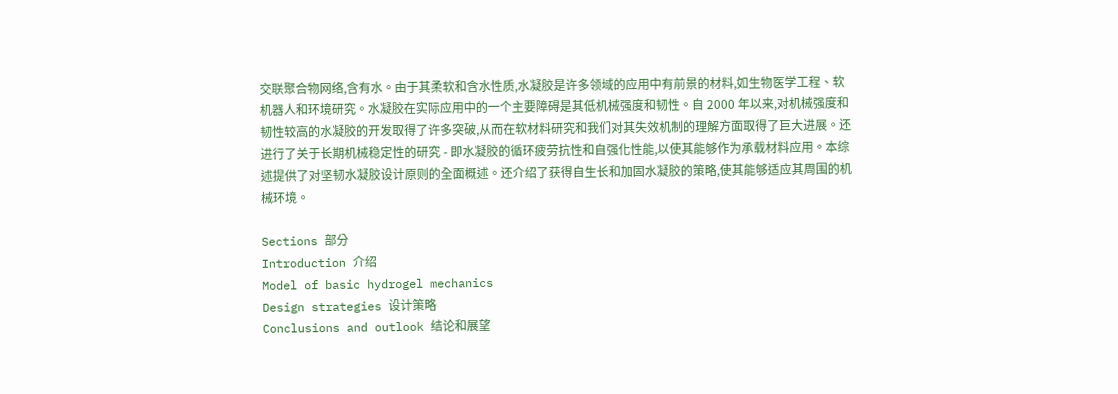交联聚合物网络,含有水。由于其柔软和含水性质,水凝胶是许多领域的应用中有前景的材料,如生物医学工程、软机器人和环境研究。水凝胶在实际应用中的一个主要障碍是其低机械强度和韧性。自 2000 年以来,对机械强度和韧性较高的水凝胶的开发取得了许多突破,从而在软材料研究和我们对其失效机制的理解方面取得了巨大进展。还进行了关于长期机械稳定性的研究 - 即水凝胶的循环疲劳抗性和自强化性能,以使其能够作为承载材料应用。本综述提供了对坚韧水凝胶设计原则的全面概述。还介绍了获得自生长和加固水凝胶的策略,使其能够适应其周围的机械环境。

Sections 部分
Introduction 介绍
Model of basic hydrogel mechanics
Design strategies 设计策略
Conclusions and outlook 结论和展望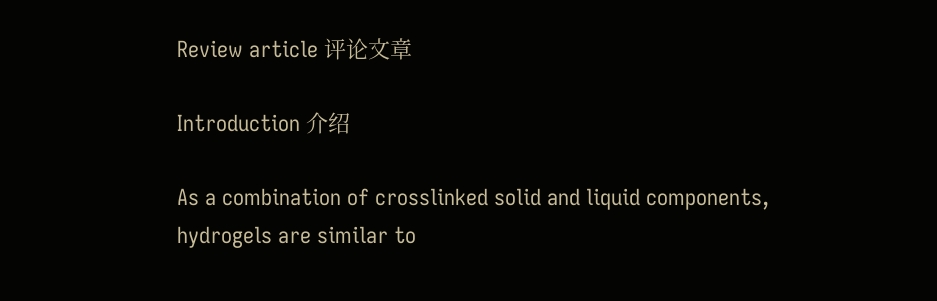Review article 评论文章

Introduction 介绍

As a combination of crosslinked solid and liquid components, hydrogels are similar to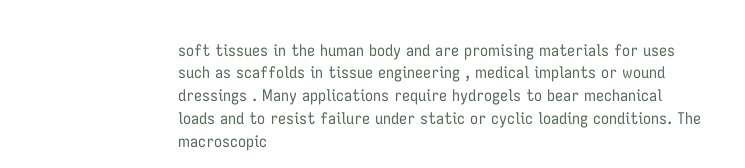soft tissues in the human body and are promising materials for uses such as scaffolds in tissue engineering , medical implants or wound dressings . Many applications require hydrogels to bear mechanical loads and to resist failure under static or cyclic loading conditions. The macroscopic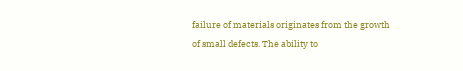failure of materials originates from the growth of small defects. The ability to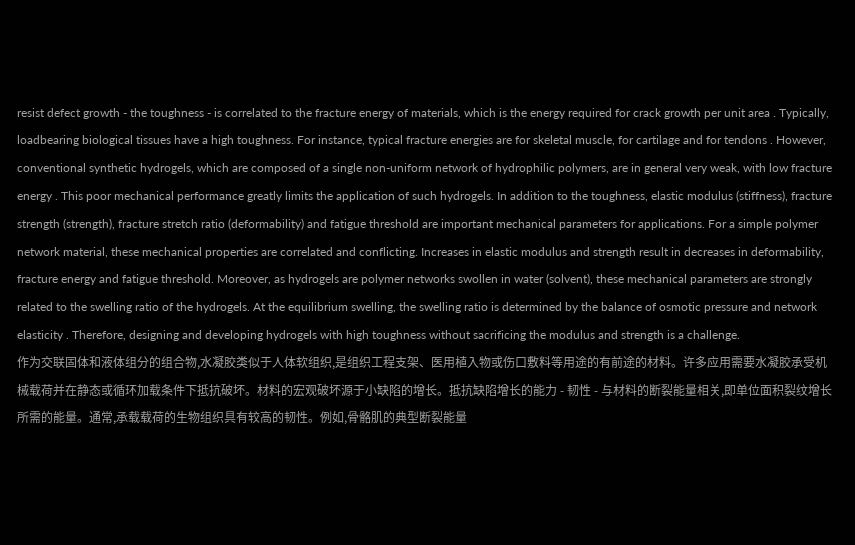resist defect growth - the toughness - is correlated to the fracture energy of materials, which is the energy required for crack growth per unit area . Typically, loadbearing biological tissues have a high toughness. For instance, typical fracture energies are for skeletal muscle, for cartilage and for tendons . However, conventional synthetic hydrogels, which are composed of a single non-uniform network of hydrophilic polymers, are in general very weak, with low fracture energy . This poor mechanical performance greatly limits the application of such hydrogels. In addition to the toughness, elastic modulus (stiffness), fracture strength (strength), fracture stretch ratio (deformability) and fatigue threshold are important mechanical parameters for applications. For a simple polymer network material, these mechanical properties are correlated and conflicting. Increases in elastic modulus and strength result in decreases in deformability, fracture energy and fatigue threshold. Moreover, as hydrogels are polymer networks swollen in water (solvent), these mechanical parameters are strongly related to the swelling ratio of the hydrogels. At the equilibrium swelling, the swelling ratio is determined by the balance of osmotic pressure and network elasticity . Therefore, designing and developing hydrogels with high toughness without sacrificing the modulus and strength is a challenge.
作为交联固体和液体组分的组合物,水凝胶类似于人体软组织,是组织工程支架、医用植入物或伤口敷料等用途的有前途的材料。许多应用需要水凝胶承受机械载荷并在静态或循环加载条件下抵抗破坏。材料的宏观破坏源于小缺陷的增长。抵抗缺陷增长的能力 - 韧性 - 与材料的断裂能量相关,即单位面积裂纹增长所需的能量。通常,承载载荷的生物组织具有较高的韧性。例如,骨骼肌的典型断裂能量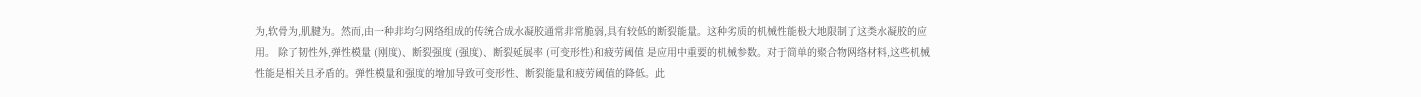为,软骨为,肌腱为。然而,由一种非均匀网络组成的传统合成水凝胶通常非常脆弱,具有较低的断裂能量。这种劣质的机械性能极大地限制了这类水凝胶的应用。 除了韧性外,弹性模量 (刚度)、断裂强度 (强度)、断裂延展率 (可变形性)和疲劳阈值 是应用中重要的机械参数。对于简单的聚合物网络材料,这些机械性能是相关且矛盾的。弹性模量和强度的增加导致可变形性、断裂能量和疲劳阈值的降低。此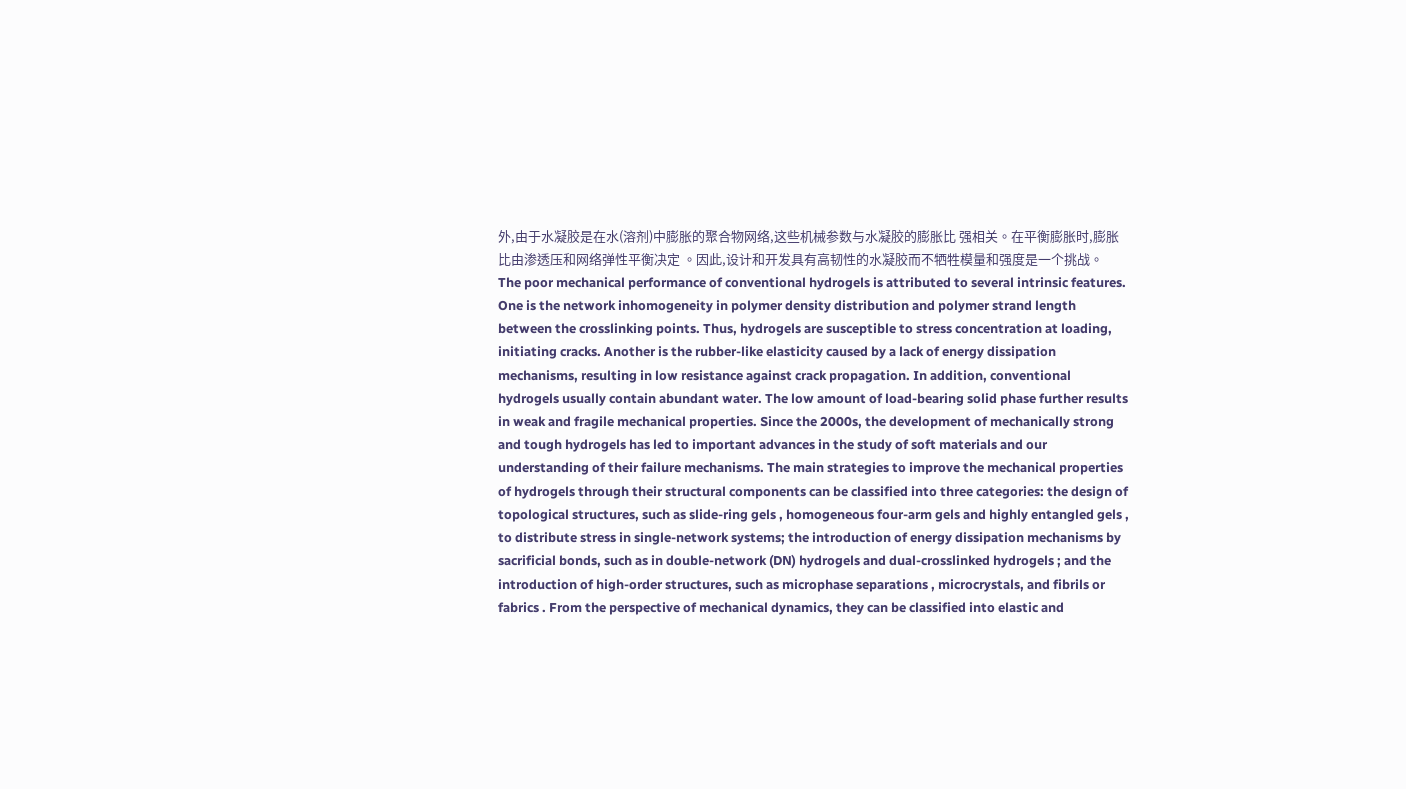外,由于水凝胶是在水(溶剂)中膨胀的聚合物网络,这些机械参数与水凝胶的膨胀比 强相关。在平衡膨胀时,膨胀比由渗透压和网络弹性平衡决定 。因此,设计和开发具有高韧性的水凝胶而不牺牲模量和强度是一个挑战。
The poor mechanical performance of conventional hydrogels is attributed to several intrinsic features. One is the network inhomogeneity in polymer density distribution and polymer strand length between the crosslinking points. Thus, hydrogels are susceptible to stress concentration at loading, initiating cracks. Another is the rubber-like elasticity caused by a lack of energy dissipation mechanisms, resulting in low resistance against crack propagation. In addition, conventional hydrogels usually contain abundant water. The low amount of load-bearing solid phase further results in weak and fragile mechanical properties. Since the 2000s, the development of mechanically strong and tough hydrogels has led to important advances in the study of soft materials and our understanding of their failure mechanisms. The main strategies to improve the mechanical properties of hydrogels through their structural components can be classified into three categories: the design of topological structures, such as slide-ring gels , homogeneous four-arm gels and highly entangled gels , to distribute stress in single-network systems; the introduction of energy dissipation mechanisms by sacrificial bonds, such as in double-network (DN) hydrogels and dual-crosslinked hydrogels ; and the introduction of high-order structures, such as microphase separations , microcrystals, and fibrils or fabrics . From the perspective of mechanical dynamics, they can be classified into elastic and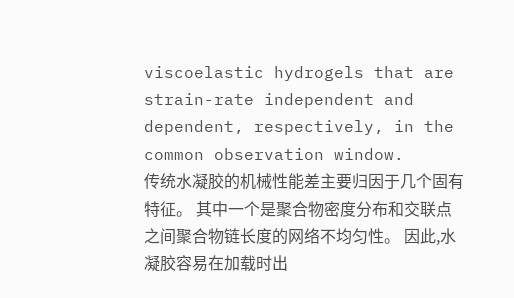viscoelastic hydrogels that are strain-rate independent and dependent, respectively, in the common observation window.
传统水凝胶的机械性能差主要归因于几个固有特征。 其中一个是聚合物密度分布和交联点之间聚合物链长度的网络不均匀性。 因此,水凝胶容易在加载时出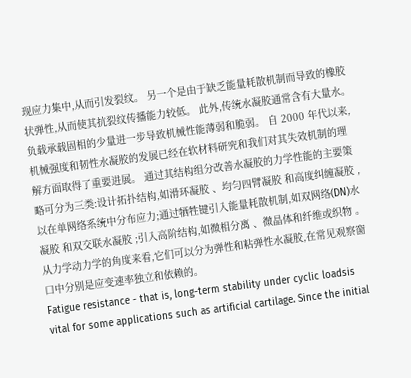现应力集中,从而引发裂纹。 另一个是由于缺乏能量耗散机制而导致的橡胶状弹性,从而使其抗裂纹传播能力较低。 此外,传统水凝胶通常含有大量水。 负载承载固相的少量进一步导致机械性能薄弱和脆弱。 自 2000 年代以来,机械强度和韧性水凝胶的发展已经在软材料研究和我们对其失效机制的理解方面取得了重要进展。 通过其结构组分改善水凝胶的力学性能的主要策略可分为三类:设计拓扑结构,如滑环凝胶 、均匀四臂凝胶 和高度纠缠凝胶 ,以在单网络系统中分布应力;通过牺牲键引入能量耗散机制,如双网络(DN)水凝胶 和双交联水凝胶 ;引入高阶结构,如微相分离 、微晶体和纤维或织物 。从力学动力学的角度来看,它们可以分为弹性和粘弹性水凝胶,在常见观察窗口中分别是应变速率独立和依赖的。
Fatigue resistance - that is, long-term stability under cyclic loadsis vital for some applications such as artificial cartilage. Since the initial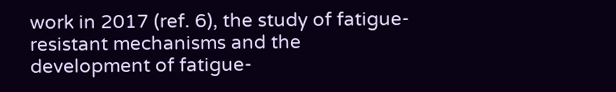work in 2017 (ref. 6), the study of fatigue-resistant mechanisms and the development of fatigue-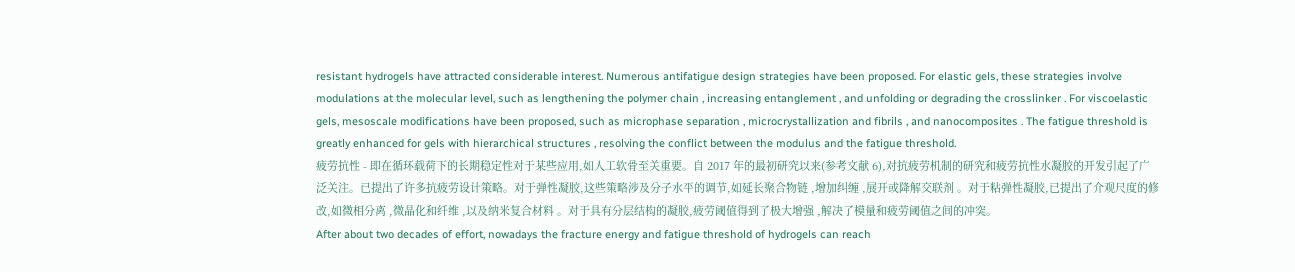resistant hydrogels have attracted considerable interest. Numerous antifatigue design strategies have been proposed. For elastic gels, these strategies involve modulations at the molecular level, such as lengthening the polymer chain , increasing entanglement , and unfolding or degrading the crosslinker . For viscoelastic gels, mesoscale modifications have been proposed, such as microphase separation , microcrystallization and fibrils , and nanocomposites . The fatigue threshold is greatly enhanced for gels with hierarchical structures , resolving the conflict between the modulus and the fatigue threshold.
疲劳抗性 - 即在循环载荷下的长期稳定性对于某些应用,如人工软骨至关重要。自 2017 年的最初研究以来(参考文献 6),对抗疲劳机制的研究和疲劳抗性水凝胶的开发引起了广泛关注。已提出了许多抗疲劳设计策略。对于弹性凝胶,这些策略涉及分子水平的调节,如延长聚合物链 ,增加纠缠 ,展开或降解交联剂 。对于粘弹性凝胶,已提出了介观尺度的修改,如微相分离 ,微晶化和纤维 ,以及纳米复合材料 。对于具有分层结构的凝胶,疲劳阈值得到了极大增强 ,解决了模量和疲劳阈值之间的冲突。
After about two decades of effort, nowadays the fracture energy and fatigue threshold of hydrogels can reach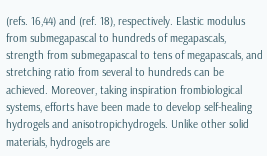(refs. 16,44) and (ref. 18), respectively. Elastic modulus from submegapascal to hundreds of megapascals, strength from submegapascal to tens of megapascals, and stretching ratio from several to hundreds can be achieved. Moreover, taking inspiration frombiological systems, efforts have been made to develop self-healing hydrogels and anisotropichydrogels. Unlike other solid materials, hydrogels are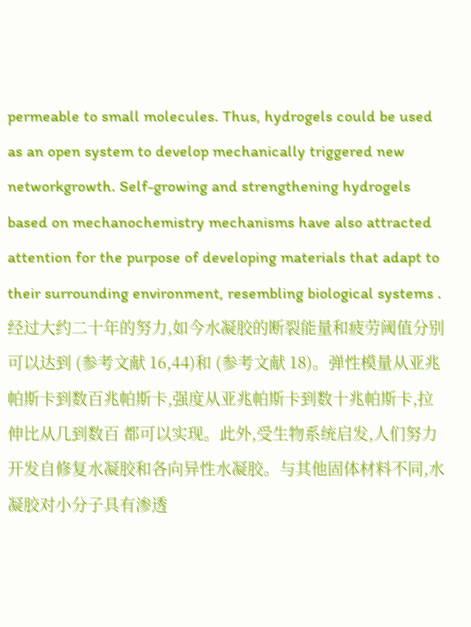permeable to small molecules. Thus, hydrogels could be used as an open system to develop mechanically triggered new networkgrowth. Self-growing and strengthening hydrogels based on mechanochemistry mechanisms have also attracted attention for the purpose of developing materials that adapt to their surrounding environment, resembling biological systems .
经过大约二十年的努力,如今水凝胶的断裂能量和疲劳阈值分别可以达到 (参考文献 16,44)和 (参考文献 18)。弹性模量从亚兆帕斯卡到数百兆帕斯卡,强度从亚兆帕斯卡到数十兆帕斯卡,拉伸比从几到数百 都可以实现。此外,受生物系统启发,人们努力开发自修复水凝胶和各向异性水凝胶。与其他固体材料不同,水凝胶对小分子具有渗透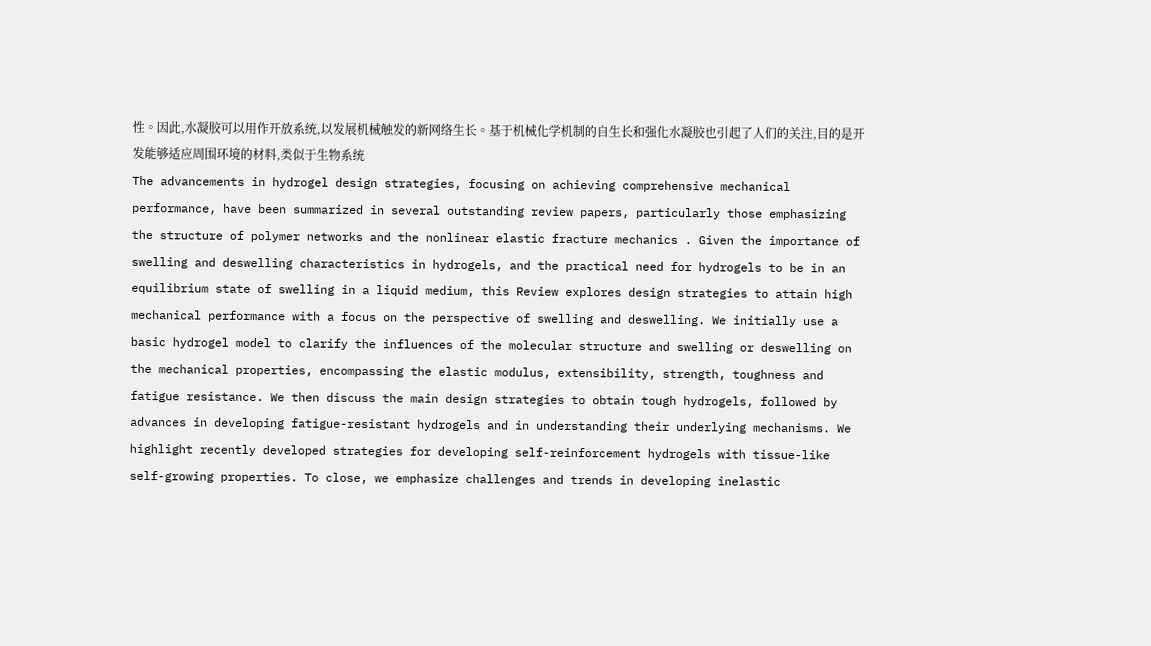性。因此,水凝胶可以用作开放系统,以发展机械触发的新网络生长。基于机械化学机制的自生长和强化水凝胶也引起了人们的关注,目的是开发能够适应周围环境的材料,类似于生物系统
The advancements in hydrogel design strategies, focusing on achieving comprehensive mechanical performance, have been summarized in several outstanding review papers, particularly those emphasizing the structure of polymer networks and the nonlinear elastic fracture mechanics . Given the importance of swelling and deswelling characteristics in hydrogels, and the practical need for hydrogels to be in an equilibrium state of swelling in a liquid medium, this Review explores design strategies to attain high mechanical performance with a focus on the perspective of swelling and deswelling. We initially use a basic hydrogel model to clarify the influences of the molecular structure and swelling or deswelling on the mechanical properties, encompassing the elastic modulus, extensibility, strength, toughness and fatigue resistance. We then discuss the main design strategies to obtain tough hydrogels, followed by advances in developing fatigue-resistant hydrogels and in understanding their underlying mechanisms. We highlight recently developed strategies for developing self-reinforcement hydrogels with tissue-like self-growing properties. To close, we emphasize challenges and trends in developing inelastic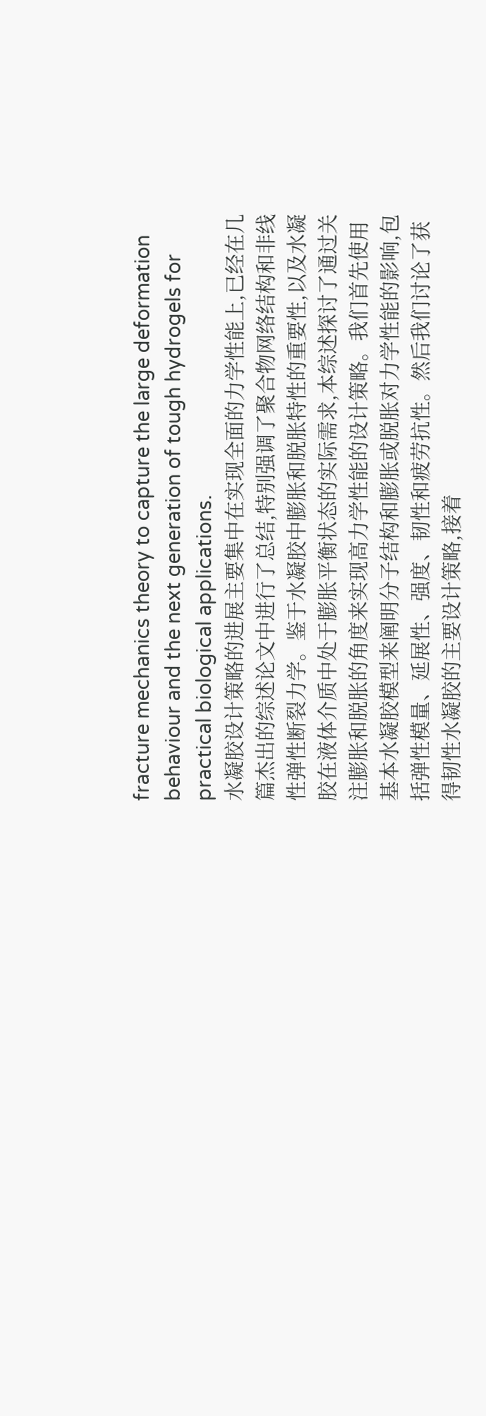fracture mechanics theory to capture the large deformation behaviour and the next generation of tough hydrogels for practical biological applications.
水凝胶设计策略的进展主要集中在实现全面的力学性能上,已经在几篇杰出的综述论文中进行了总结,特别强调了聚合物网络结构和非线性弹性断裂力学。鉴于水凝胶中膨胀和脱胀特性的重要性,以及水凝胶在液体介质中处于膨胀平衡状态的实际需求,本综述探讨了通过关注膨胀和脱胀的角度来实现高力学性能的设计策略。我们首先使用基本水凝胶模型来阐明分子结构和膨胀或脱胀对力学性能的影响,包括弹性模量、延展性、强度、韧性和疲劳抗性。然后我们讨论了获得韧性水凝胶的主要设计策略,接着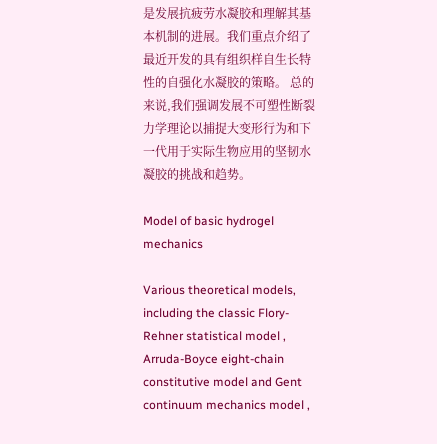是发展抗疲劳水凝胶和理解其基本机制的进展。我们重点介绍了最近开发的具有组织样自生长特性的自强化水凝胶的策略。 总的来说,我们强调发展不可塑性断裂力学理论以捕捉大变形行为和下一代用于实际生物应用的坚韧水凝胶的挑战和趋势。

Model of basic hydrogel mechanics

Various theoretical models, including the classic Flory-Rehner statistical model , Arruda-Boyce eight-chain constitutive model and Gent continuum mechanics model ,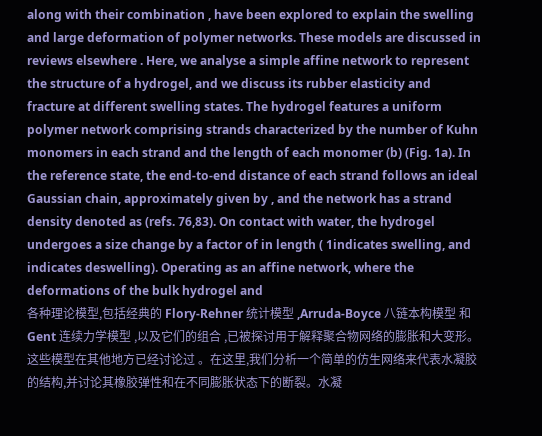along with their combination , have been explored to explain the swelling and large deformation of polymer networks. These models are discussed in reviews elsewhere . Here, we analyse a simple affine network to represent the structure of a hydrogel, and we discuss its rubber elasticity and fracture at different swelling states. The hydrogel features a uniform polymer network comprising strands characterized by the number of Kuhn monomers in each strand and the length of each monomer (b) (Fig. 1a). In the reference state, the end-to-end distance of each strand follows an ideal Gaussian chain, approximately given by , and the network has a strand density denoted as (refs. 76,83). On contact with water, the hydrogel undergoes a size change by a factor of in length ( 1indicates swelling, and indicates deswelling). Operating as an affine network, where the deformations of the bulk hydrogel and
各种理论模型,包括经典的 Flory-Rehner 统计模型 ,Arruda-Boyce 八链本构模型 和 Gent 连续力学模型 ,以及它们的组合 ,已被探讨用于解释聚合物网络的膨胀和大变形。这些模型在其他地方已经讨论过 。在这里,我们分析一个简单的仿生网络来代表水凝胶的结构,并讨论其橡胶弹性和在不同膨胀状态下的断裂。水凝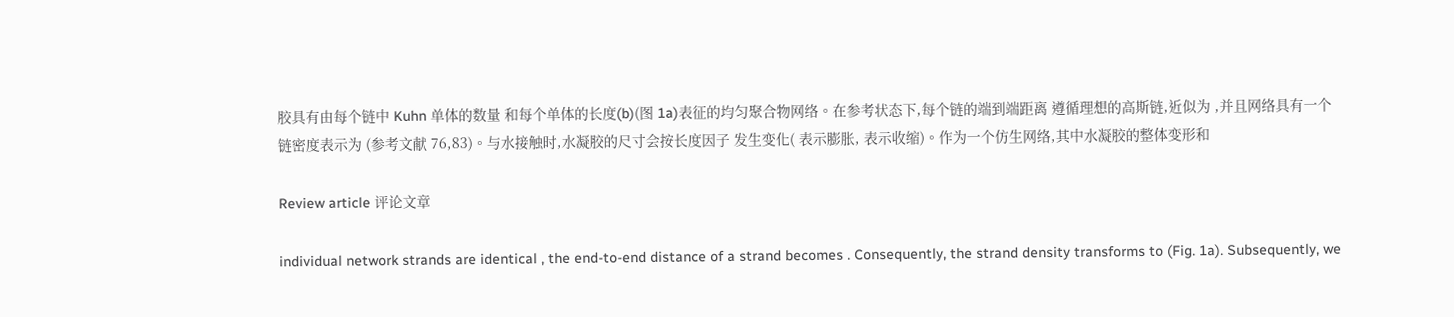胶具有由每个链中 Kuhn 单体的数量 和每个单体的长度(b)(图 1a)表征的均匀聚合物网络。在参考状态下,每个链的端到端距离 遵循理想的高斯链,近似为 ,并且网络具有一个链密度表示为 (参考文献 76,83)。与水接触时,水凝胶的尺寸会按长度因子 发生变化( 表示膨胀, 表示收缩)。作为一个仿生网络,其中水凝胶的整体变形和

Review article 评论文章

individual network strands are identical , the end-to-end distance of a strand becomes . Consequently, the strand density transforms to (Fig. 1a). Subsequently, we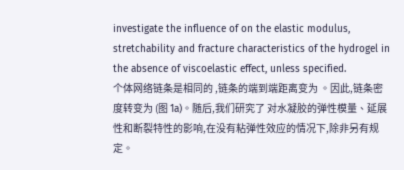investigate the influence of on the elastic modulus, stretchability and fracture characteristics of the hydrogel in the absence of viscoelastic effect, unless specified.
个体网络链条是相同的 ,链条的端到端距离变为 。因此,链条密度转变为 (图 1a)。随后,我们研究了 对水凝胶的弹性模量、延展性和断裂特性的影响,在没有粘弹性效应的情况下,除非另有规定。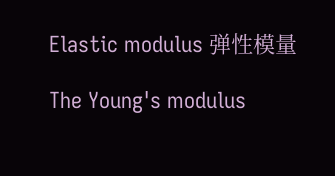Elastic modulus 弹性模量

The Young's modulus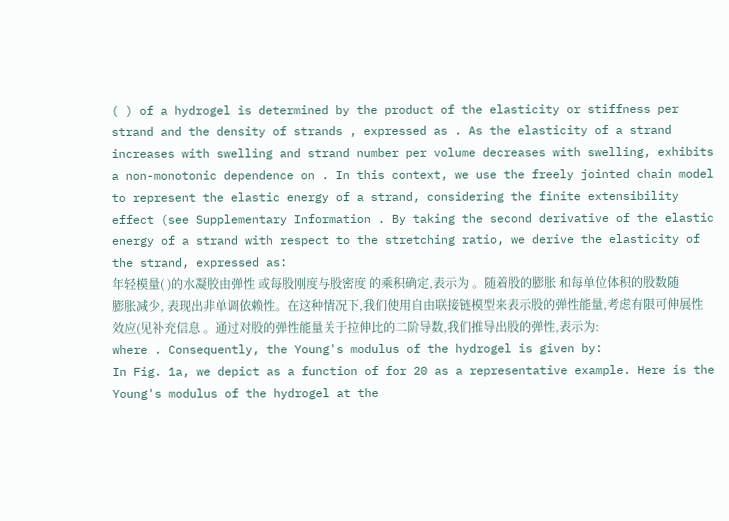( ) of a hydrogel is determined by the product of the elasticity or stiffness per strand and the density of strands , expressed as . As the elasticity of a strand increases with swelling and strand number per volume decreases with swelling, exhibits a non-monotonic dependence on . In this context, we use the freely jointed chain model to represent the elastic energy of a strand, considering the finite extensibility effect (see Supplementary Information . By taking the second derivative of the elastic energy of a strand with respect to the stretching ratio, we derive the elasticity of the strand, expressed as:
年轻模量( )的水凝胶由弹性 或每股刚度与股密度 的乘积确定,表示为 。随着股的膨胀 和每单位体积的股数随膨胀减少, 表现出非单调依赖性。在这种情况下,我们使用自由联接链模型来表示股的弹性能量,考虑有限可伸展性效应(见补充信息 。通过对股的弹性能量关于拉伸比的二阶导数,我们推导出股的弹性,表示为:
where . Consequently, the Young's modulus of the hydrogel is given by:
In Fig. 1a, we depict as a function of for 20 as a representative example. Here is the Young's modulus of the hydrogel at the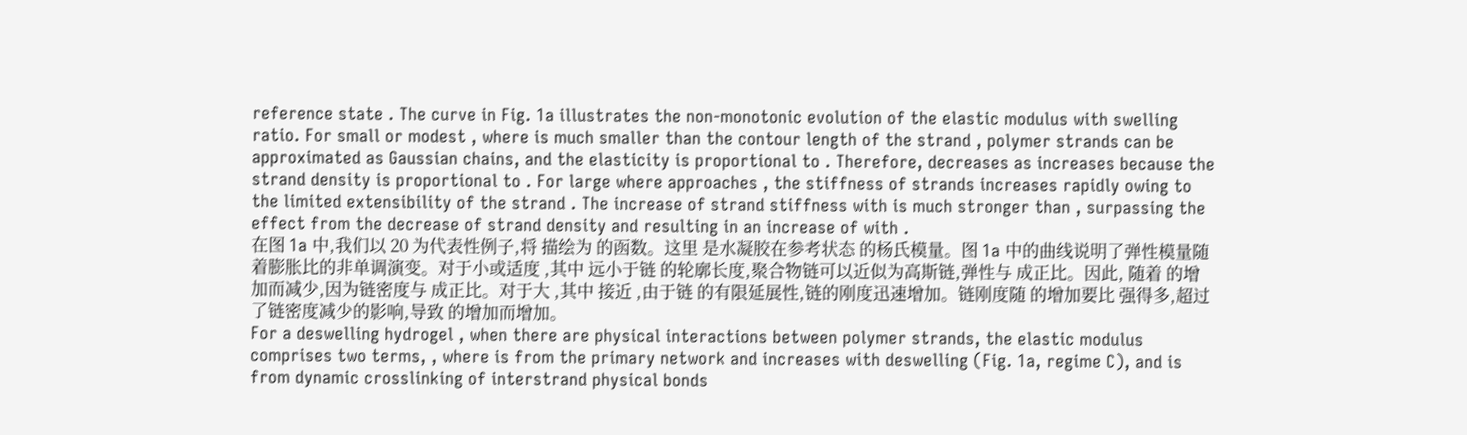reference state . The curve in Fig. 1a illustrates the non-monotonic evolution of the elastic modulus with swelling ratio. For small or modest , where is much smaller than the contour length of the strand , polymer strands can be approximated as Gaussian chains, and the elasticity is proportional to . Therefore, decreases as increases because the strand density is proportional to . For large where approaches , the stiffness of strands increases rapidly owing to the limited extensibility of the strand . The increase of strand stiffness with is much stronger than , surpassing the effect from the decrease of strand density and resulting in an increase of with .
在图 1a 中,我们以 20 为代表性例子,将 描绘为 的函数。这里 是水凝胶在参考状态 的杨氏模量。图 1a 中的曲线说明了弹性模量随着膨胀比的非单调演变。对于小或适度 ,其中 远小于链 的轮廓长度,聚合物链可以近似为高斯链,弹性与 成正比。因此, 随着 的增加而减少,因为链密度与 成正比。对于大 ,其中 接近 ,由于链 的有限延展性,链的刚度迅速增加。链刚度随 的增加要比 强得多,超过了链密度减少的影响,导致 的增加而增加。
For a deswelling hydrogel , when there are physical interactions between polymer strands, the elastic modulus comprises two terms, , where is from the primary network and increases with deswelling (Fig. 1a, regime C), and is from dynamic crosslinking of interstrand physical bonds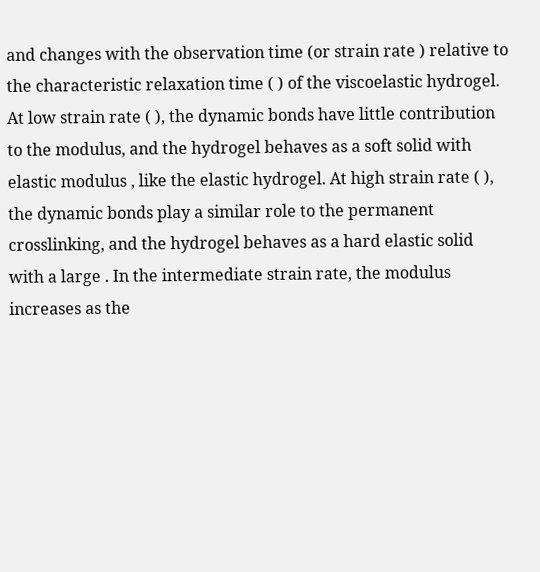and changes with the observation time (or strain rate ) relative to the characteristic relaxation time ( ) of the viscoelastic hydrogel. At low strain rate ( ), the dynamic bonds have little contribution to the modulus, and the hydrogel behaves as a soft solid with elastic modulus , like the elastic hydrogel. At high strain rate ( ), the dynamic bonds play a similar role to the permanent crosslinking, and the hydrogel behaves as a hard elastic solid with a large . In the intermediate strain rate, the modulus increases as the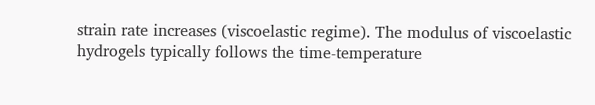strain rate increases (viscoelastic regime). The modulus of viscoelastic hydrogels typically follows the time-temperature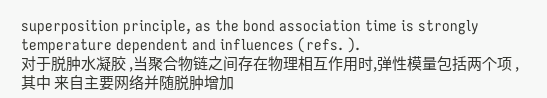superposition principle, as the bond association time is strongly temperature dependent and influences (refs. ).
对于脱肿水凝胶 ,当聚合物链之间存在物理相互作用时,弹性模量包括两个项 ,其中 来自主要网络并随脱肿增加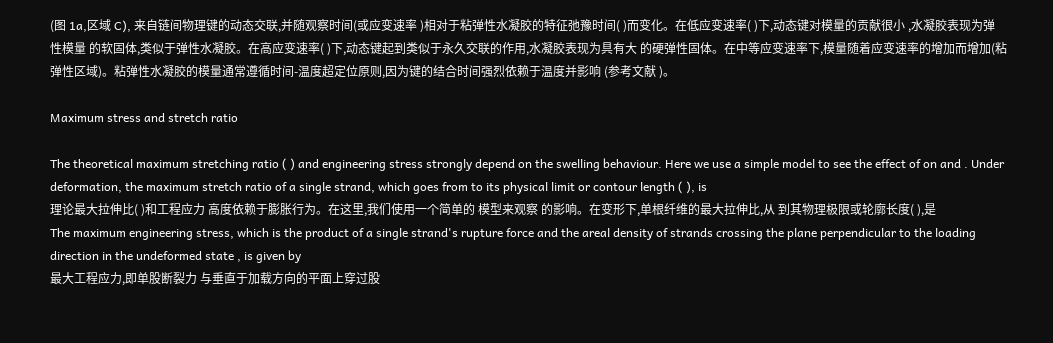(图 1a,区域 C), 来自链间物理键的动态交联,并随观察时间(或应变速率 )相对于粘弹性水凝胶的特征弛豫时间( )而变化。在低应变速率( )下,动态键对模量的贡献很小 ,水凝胶表现为弹性模量 的软固体,类似于弹性水凝胶。在高应变速率( )下,动态键起到类似于永久交联的作用,水凝胶表现为具有大 的硬弹性固体。在中等应变速率下,模量随着应变速率的增加而增加(粘弹性区域)。粘弹性水凝胶的模量通常遵循时间-温度超定位原则,因为键的结合时间强烈依赖于温度并影响 (参考文献 )。

Maximum stress and stretch ratio

The theoretical maximum stretching ratio ( ) and engineering stress strongly depend on the swelling behaviour. Here we use a simple model to see the effect of on and . Under deformation, the maximum stretch ratio of a single strand, which goes from to its physical limit or contour length ( ), is
理论最大拉伸比( )和工程应力 高度依赖于膨胀行为。在这里,我们使用一个简单的 模型来观察 的影响。在变形下,单根纤维的最大拉伸比,从 到其物理极限或轮廓长度( ),是
The maximum engineering stress, which is the product of a single strand's rupture force and the areal density of strands crossing the plane perpendicular to the loading direction in the undeformed state , is given by
最大工程应力,即单股断裂力 与垂直于加载方向的平面上穿过股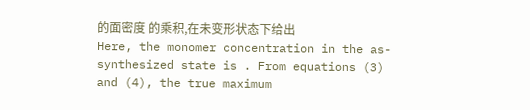的面密度 的乘积,在未变形状态下给出
Here, the monomer concentration in the as-synthesized state is . From equations (3) and (4), the true maximum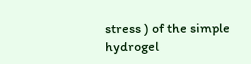stress ) of the simple hydrogel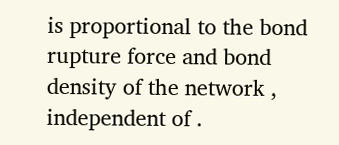is proportional to the bond rupture force and bond density of the network , independent of .